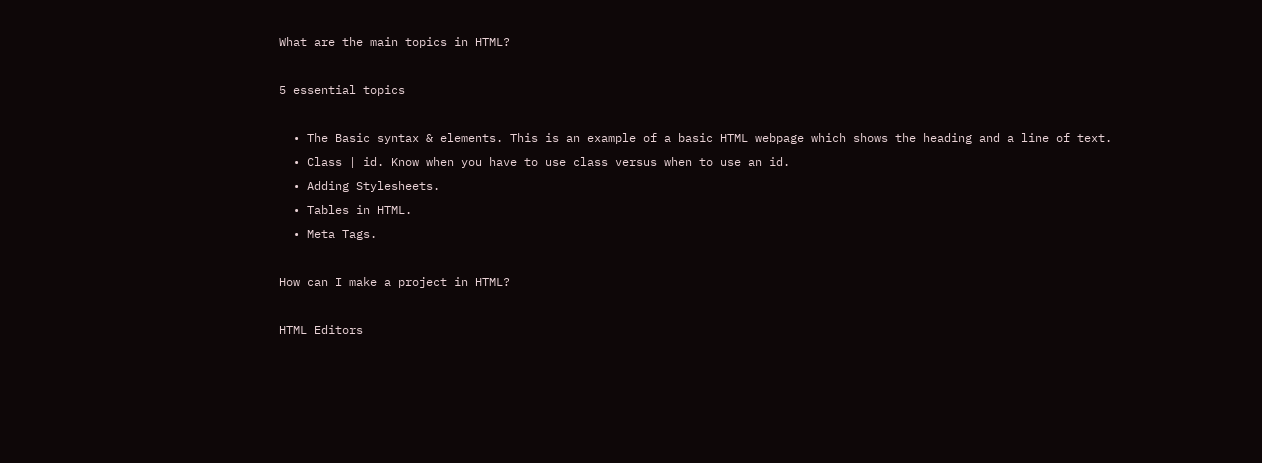What are the main topics in HTML?

5 essential topics

  • The Basic syntax & elements. This is an example of a basic HTML webpage which shows the heading and a line of text.
  • Class | id. Know when you have to use class versus when to use an id.
  • Adding Stylesheets.
  • Tables in HTML.
  • Meta Tags.

How can I make a project in HTML?

HTML Editors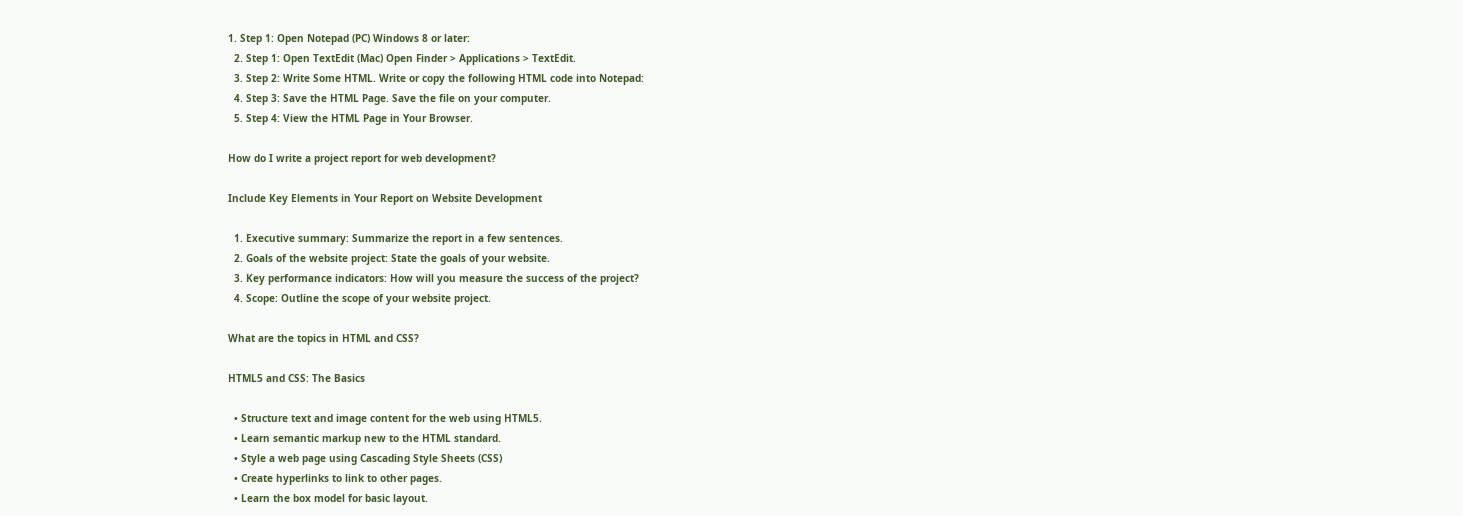1. Step 1: Open Notepad (PC) Windows 8 or later:
  2. Step 1: Open TextEdit (Mac) Open Finder > Applications > TextEdit.
  3. Step 2: Write Some HTML. Write or copy the following HTML code into Notepad:
  4. Step 3: Save the HTML Page. Save the file on your computer.
  5. Step 4: View the HTML Page in Your Browser.

How do I write a project report for web development?

Include Key Elements in Your Report on Website Development

  1. Executive summary: Summarize the report in a few sentences.
  2. Goals of the website project: State the goals of your website.
  3. Key performance indicators: How will you measure the success of the project?
  4. Scope: Outline the scope of your website project.

What are the topics in HTML and CSS?

HTML5 and CSS: The Basics

  • Structure text and image content for the web using HTML5.
  • Learn semantic markup new to the HTML standard.
  • Style a web page using Cascading Style Sheets (CSS)
  • Create hyperlinks to link to other pages.
  • Learn the box model for basic layout.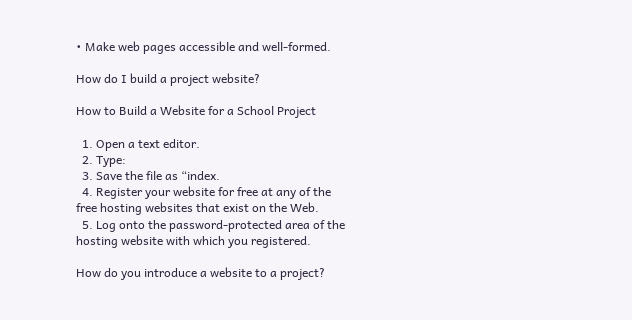• Make web pages accessible and well-formed.

How do I build a project website?

How to Build a Website for a School Project

  1. Open a text editor.
  2. Type:
  3. Save the file as “index.
  4. Register your website for free at any of the free hosting websites that exist on the Web.
  5. Log onto the password-protected area of the hosting website with which you registered.

How do you introduce a website to a project?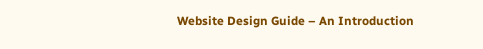Website Design Guide – An Introduction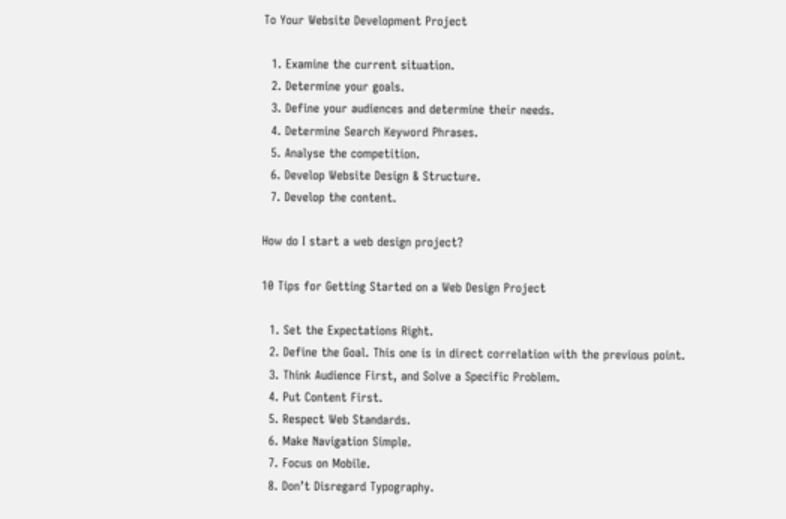To Your Website Development Project

  1. Examine the current situation.
  2. Determine your goals.
  3. Define your audiences and determine their needs.
  4. Determine Search Keyword Phrases.
  5. Analyse the competition.
  6. Develop Website Design & Structure.
  7. Develop the content.

How do I start a web design project?

10 Tips for Getting Started on a Web Design Project

  1. Set the Expectations Right.
  2. Define the Goal. This one is in direct correlation with the previous point.
  3. Think Audience First, and Solve a Specific Problem.
  4. Put Content First.
  5. Respect Web Standards.
  6. Make Navigation Simple.
  7. Focus on Mobile.
  8. Don’t Disregard Typography.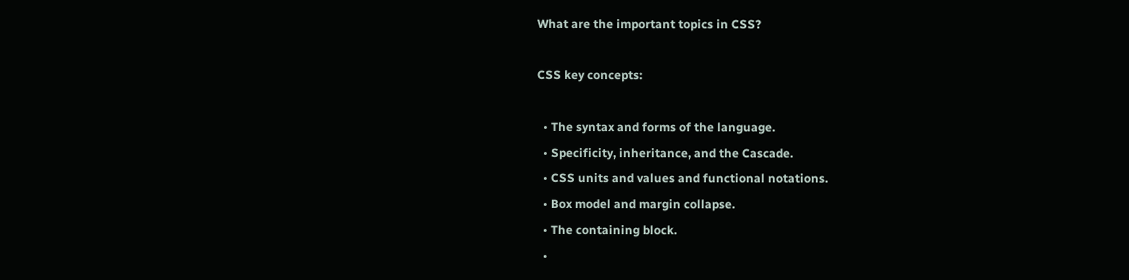What are the important topics in CSS?

CSS key concepts:

  • The syntax and forms of the language.
  • Specificity, inheritance, and the Cascade.
  • CSS units and values and functional notations.
  • Box model and margin collapse.
  • The containing block.
  •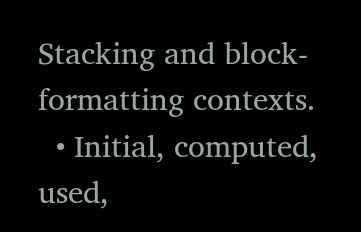Stacking and block-formatting contexts.
  • Initial, computed, used,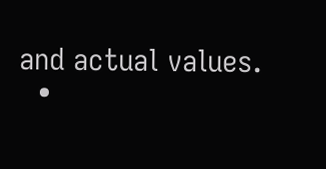and actual values.
  •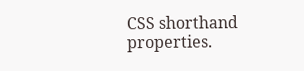CSS shorthand properties.